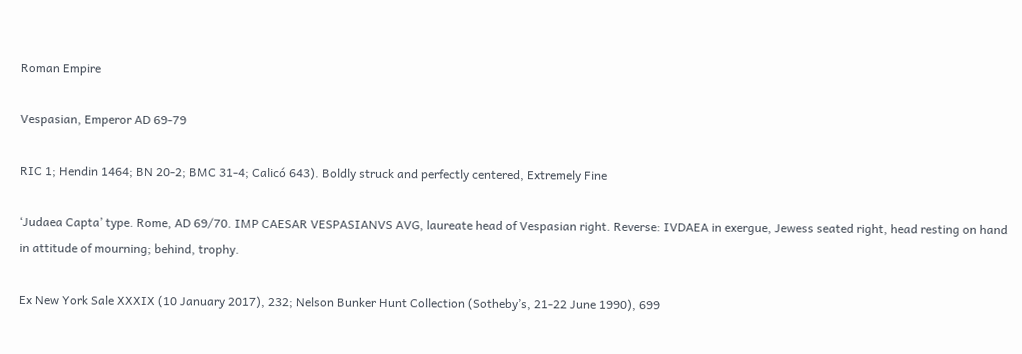Roman Empire

Vespasian, Emperor AD 69-79

RIC 1; Hendin 1464; BN 20-2; BMC 31-4; Calicó 643). Boldly struck and perfectly centered, Extremely Fine

‘Judaea Capta’ type. Rome, AD 69/70. IMP CAESAR VESPASIANVS AVG, laureate head of Vespasian right. Reverse: IVDAEA in exergue, Jewess seated right, head resting on hand in attitude of mourning; behind, trophy.

Ex New York Sale XXXIX (10 January 2017), 232; Nelson Bunker Hunt Collection (Sotheby’s, 21-22 June 1990), 699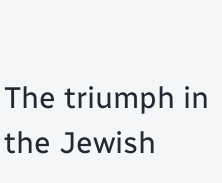The triumph in the Jewish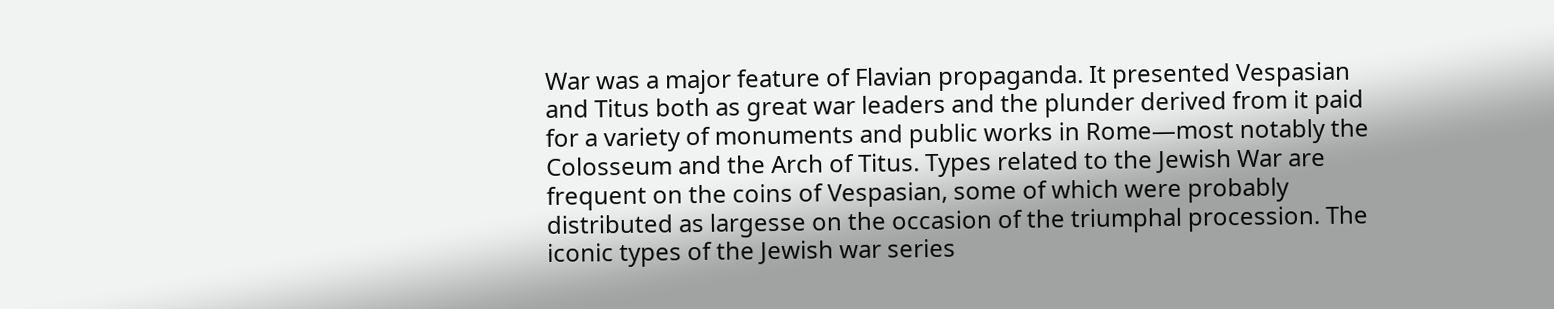War was a major feature of Flavian propaganda. It presented Vespasian and Titus both as great war leaders and the plunder derived from it paid for a variety of monuments and public works in Rome—most notably the Colosseum and the Arch of Titus. Types related to the Jewish War are frequent on the coins of Vespasian, some of which were probably distributed as largesse on the occasion of the triumphal procession. The iconic types of the Jewish war series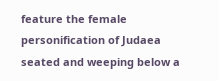feature the female personification of Judaea seated and weeping below a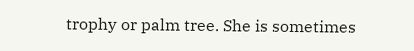trophy or palm tree. She is sometimes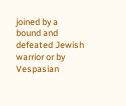joined by a bound and defeated Jewish warrior or by Vespasian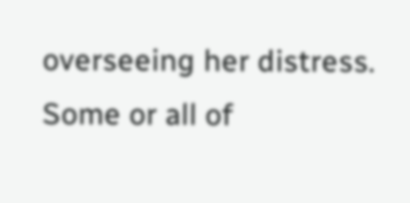overseeing her distress. Some or all of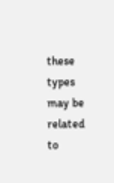these types may be related to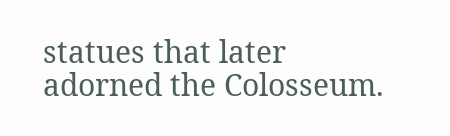statues that later adorned the Colosseum.